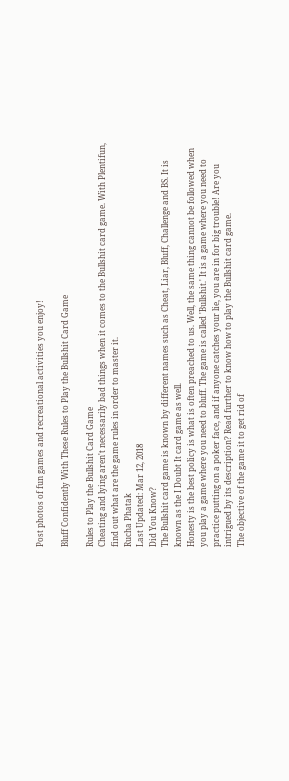Post photos of fun games and recreational activities you enjoy!

Bluff Confidently With These Rules to Play the Bullshit Card Game

Rules to Play the Bullshit Card Game
Cheating and lying aren't necessarily bad things when it comes to the Bullshit card game. With Plentifun, find out what are the game rules in order to master it.
Rucha Phatak
Last Updated: Mar 12, 2018
Did You Know?
The Bullshit card game is known by different names such as Cheat, Liar, Bluff, Challenge and BS. It is known as the I Doubt It card game as well.
Honesty is the best policy is what is often preached to us. Well, the same thing cannot be followed when you play a game where you need to bluff. The game is called 'Bullshit.' It is a game where you need to practice putting on a poker face, and if anyone catches your lie, you are in for big trouble! Are you intrigued by its description? Read further to know how to play the Bullshit card game.
The objective of the game it to get rid of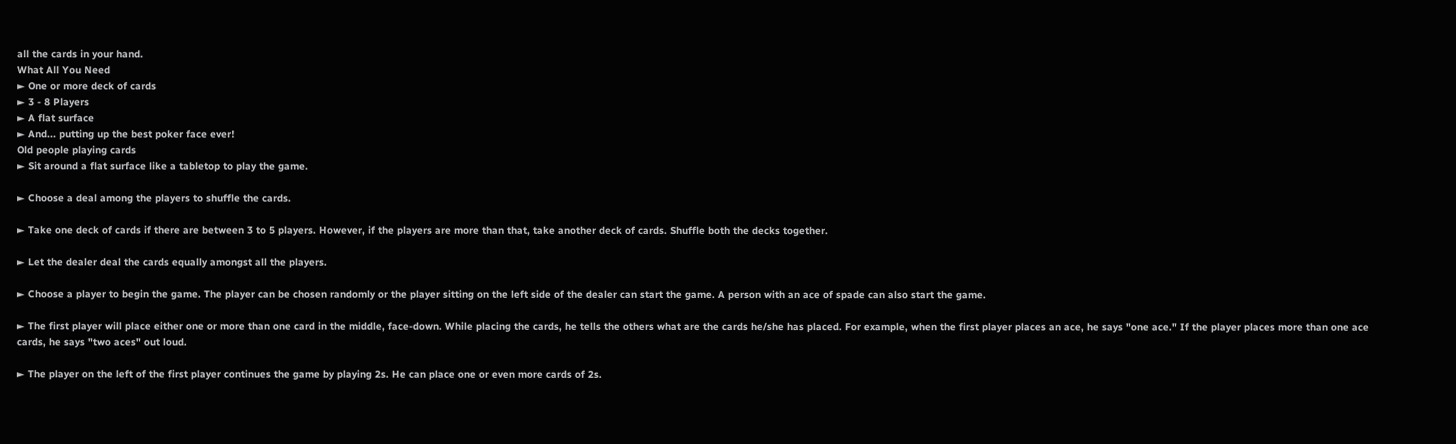all the cards in your hand.
What All You Need
► One or more deck of cards
► 3 - 8 Players
► A flat surface
► And... putting up the best poker face ever!
Old people playing cards
► Sit around a flat surface like a tabletop to play the game.

► Choose a deal among the players to shuffle the cards.

► Take one deck of cards if there are between 3 to 5 players. However, if the players are more than that, take another deck of cards. Shuffle both the decks together.

► Let the dealer deal the cards equally amongst all the players.

► Choose a player to begin the game. The player can be chosen randomly or the player sitting on the left side of the dealer can start the game. A person with an ace of spade can also start the game.

► The first player will place either one or more than one card in the middle, face-down. While placing the cards, he tells the others what are the cards he/she has placed. For example, when the first player places an ace, he says "one ace." If the player places more than one ace cards, he says "two aces" out loud.

► The player on the left of the first player continues the game by playing 2s. He can place one or even more cards of 2s.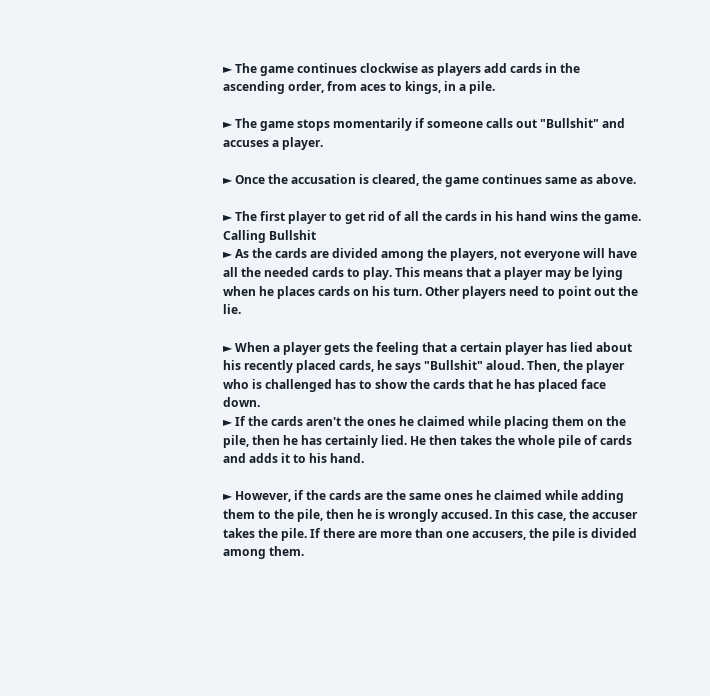► The game continues clockwise as players add cards in the ascending order, from aces to kings, in a pile.

► The game stops momentarily if someone calls out "Bullshit" and accuses a player.

► Once the accusation is cleared, the game continues same as above.

► The first player to get rid of all the cards in his hand wins the game.
Calling Bullshit
► As the cards are divided among the players, not everyone will have all the needed cards to play. This means that a player may be lying when he places cards on his turn. Other players need to point out the lie.

► When a player gets the feeling that a certain player has lied about his recently placed cards, he says "Bullshit" aloud. Then, the player who is challenged has to show the cards that he has placed face down.
► If the cards aren't the ones he claimed while placing them on the pile, then he has certainly lied. He then takes the whole pile of cards and adds it to his hand.

► However, if the cards are the same ones he claimed while adding them to the pile, then he is wrongly accused. In this case, the accuser takes the pile. If there are more than one accusers, the pile is divided among them.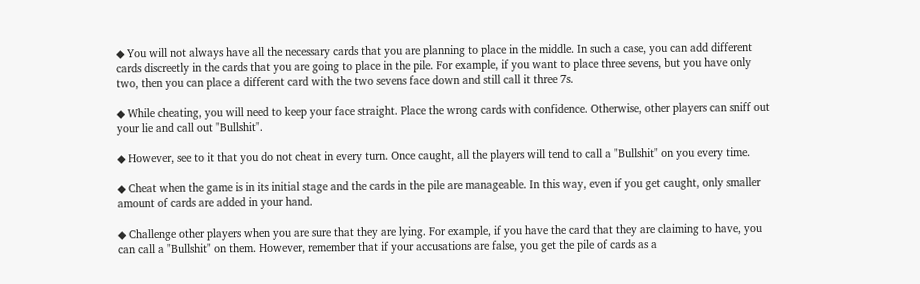◆ You will not always have all the necessary cards that you are planning to place in the middle. In such a case, you can add different cards discreetly in the cards that you are going to place in the pile. For example, if you want to place three sevens, but you have only two, then you can place a different card with the two sevens face down and still call it three 7s.

◆ While cheating, you will need to keep your face straight. Place the wrong cards with confidence. Otherwise, other players can sniff out your lie and call out "Bullshit".

◆ However, see to it that you do not cheat in every turn. Once caught, all the players will tend to call a "Bullshit" on you every time.

◆ Cheat when the game is in its initial stage and the cards in the pile are manageable. In this way, even if you get caught, only smaller amount of cards are added in your hand.

◆ Challenge other players when you are sure that they are lying. For example, if you have the card that they are claiming to have, you can call a "Bullshit" on them. However, remember that if your accusations are false, you get the pile of cards as a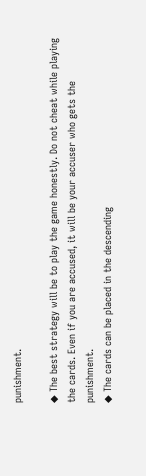punishment.

◆ The best strategy will be to play the game honestly. Do not cheat while playing the cards. Even if you are accused, it will be your accuser who gets the punishment.
◆ The cards can be placed in the descending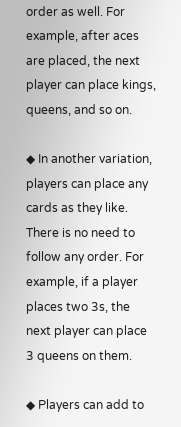order as well. For example, after aces are placed, the next player can place kings, queens, and so on.

◆ In another variation, players can place any cards as they like. There is no need to follow any order. For example, if a player places two 3s, the next player can place 3 queens on them.

◆ Players can add to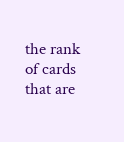the rank of cards that are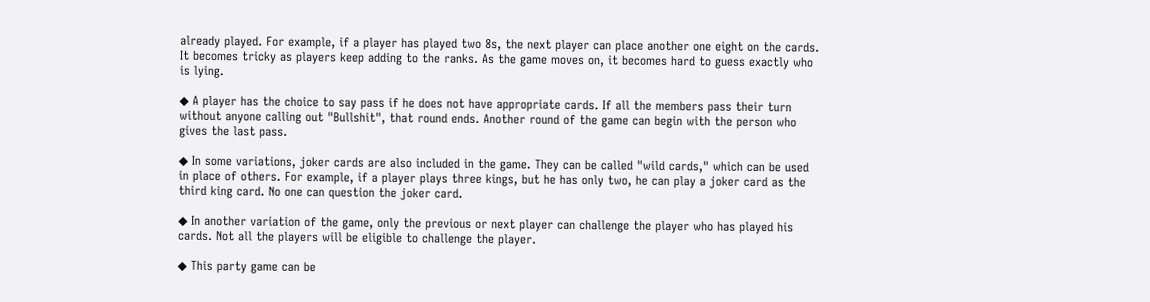already played. For example, if a player has played two 8s, the next player can place another one eight on the cards. It becomes tricky as players keep adding to the ranks. As the game moves on, it becomes hard to guess exactly who is lying.

◆ A player has the choice to say pass if he does not have appropriate cards. If all the members pass their turn without anyone calling out "Bullshit", that round ends. Another round of the game can begin with the person who gives the last pass.

◆ In some variations, joker cards are also included in the game. They can be called "wild cards," which can be used in place of others. For example, if a player plays three kings, but he has only two, he can play a joker card as the third king card. No one can question the joker card.

◆ In another variation of the game, only the previous or next player can challenge the player who has played his cards. Not all the players will be eligible to challenge the player.

◆ This party game can be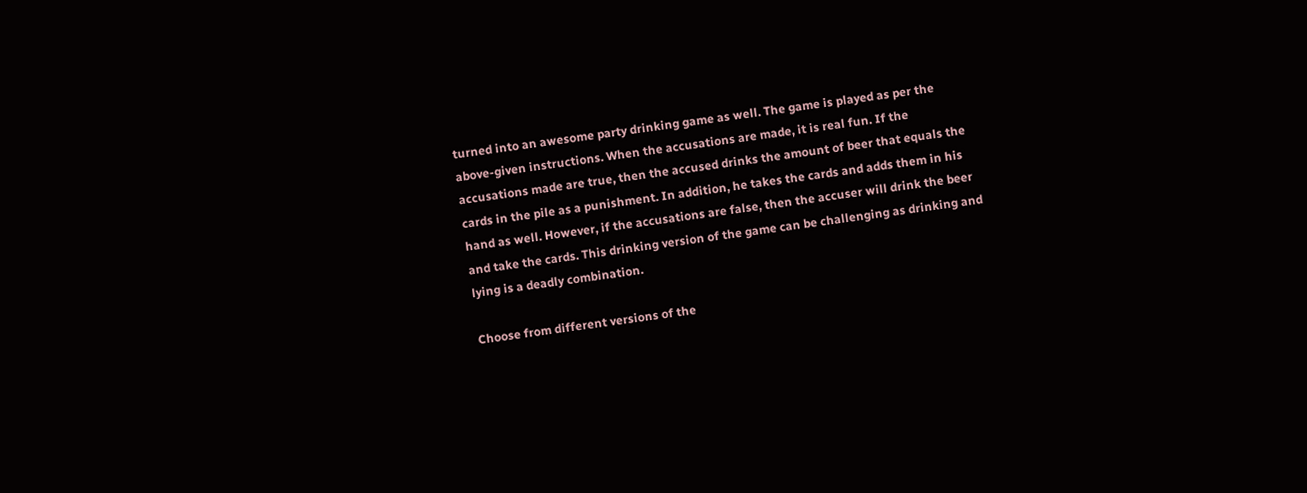turned into an awesome party drinking game as well. The game is played as per the above-given instructions. When the accusations are made, it is real fun. If the accusations made are true, then the accused drinks the amount of beer that equals the cards in the pile as a punishment. In addition, he takes the cards and adds them in his hand as well. However, if the accusations are false, then the accuser will drink the beer and take the cards. This drinking version of the game can be challenging as drinking and lying is a deadly combination.

Choose from different versions of the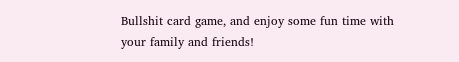Bullshit card game, and enjoy some fun time with your family and friends!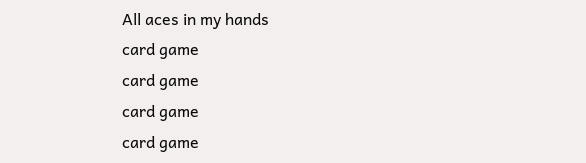All aces in my hands
card game
card game
card game
card game